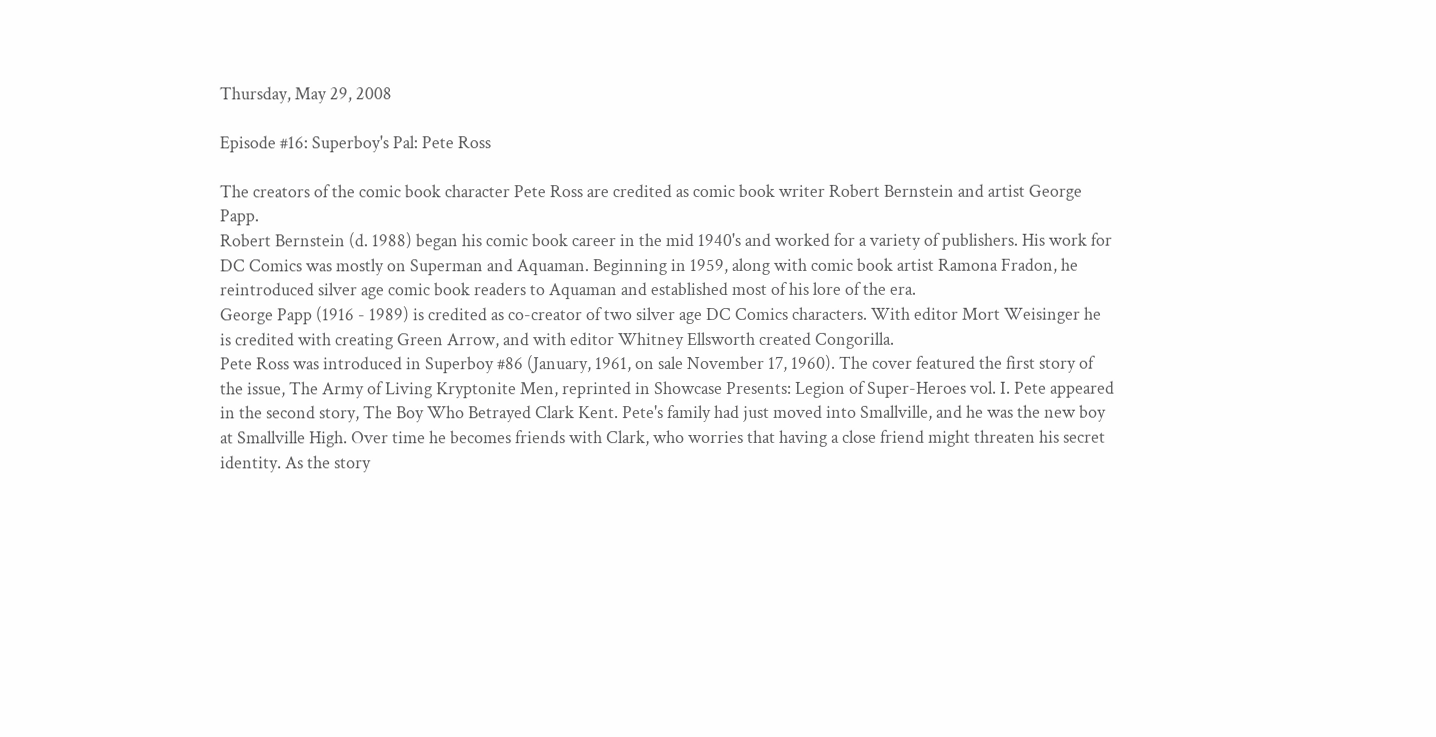Thursday, May 29, 2008

Episode #16: Superboy's Pal: Pete Ross

The creators of the comic book character Pete Ross are credited as comic book writer Robert Bernstein and artist George Papp.
Robert Bernstein (d. 1988) began his comic book career in the mid 1940's and worked for a variety of publishers. His work for DC Comics was mostly on Superman and Aquaman. Beginning in 1959, along with comic book artist Ramona Fradon, he reintroduced silver age comic book readers to Aquaman and established most of his lore of the era.
George Papp (1916 - 1989) is credited as co-creator of two silver age DC Comics characters. With editor Mort Weisinger he is credited with creating Green Arrow, and with editor Whitney Ellsworth created Congorilla.
Pete Ross was introduced in Superboy #86 (January, 1961, on sale November 17, 1960). The cover featured the first story of the issue, The Army of Living Kryptonite Men, reprinted in Showcase Presents: Legion of Super-Heroes vol. I. Pete appeared in the second story, The Boy Who Betrayed Clark Kent. Pete's family had just moved into Smallville, and he was the new boy at Smallville High. Over time he becomes friends with Clark, who worries that having a close friend might threaten his secret identity. As the story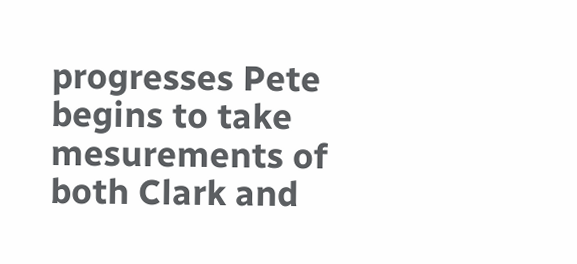progresses Pete begins to take mesurements of both Clark and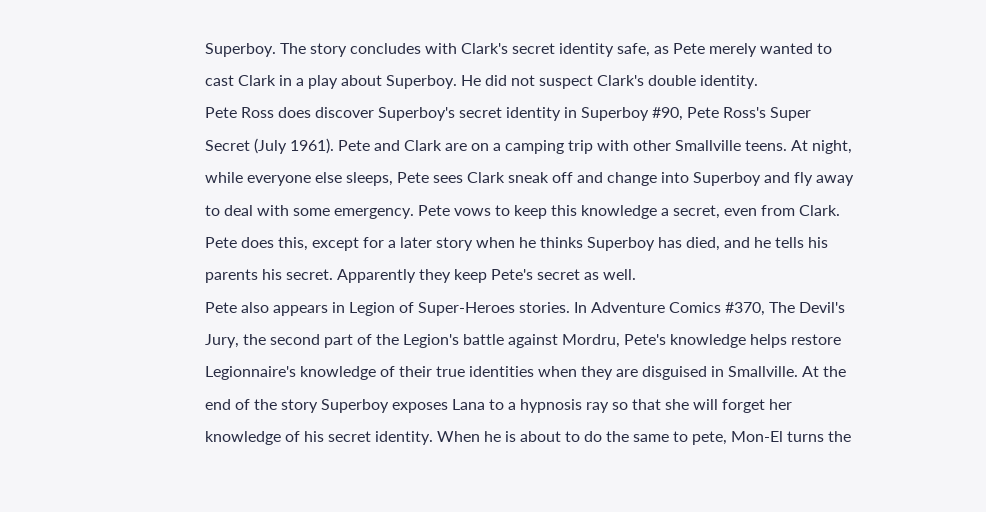Superboy. The story concludes with Clark's secret identity safe, as Pete merely wanted to cast Clark in a play about Superboy. He did not suspect Clark's double identity.
Pete Ross does discover Superboy's secret identity in Superboy #90, Pete Ross's Super Secret (July 1961). Pete and Clark are on a camping trip with other Smallville teens. At night, while everyone else sleeps, Pete sees Clark sneak off and change into Superboy and fly away to deal with some emergency. Pete vows to keep this knowledge a secret, even from Clark. Pete does this, except for a later story when he thinks Superboy has died, and he tells his parents his secret. Apparently they keep Pete's secret as well.
Pete also appears in Legion of Super-Heroes stories. In Adventure Comics #370, The Devil's Jury, the second part of the Legion's battle against Mordru, Pete's knowledge helps restore Legionnaire's knowledge of their true identities when they are disguised in Smallville. At the end of the story Superboy exposes Lana to a hypnosis ray so that she will forget her knowledge of his secret identity. When he is about to do the same to pete, Mon-El turns the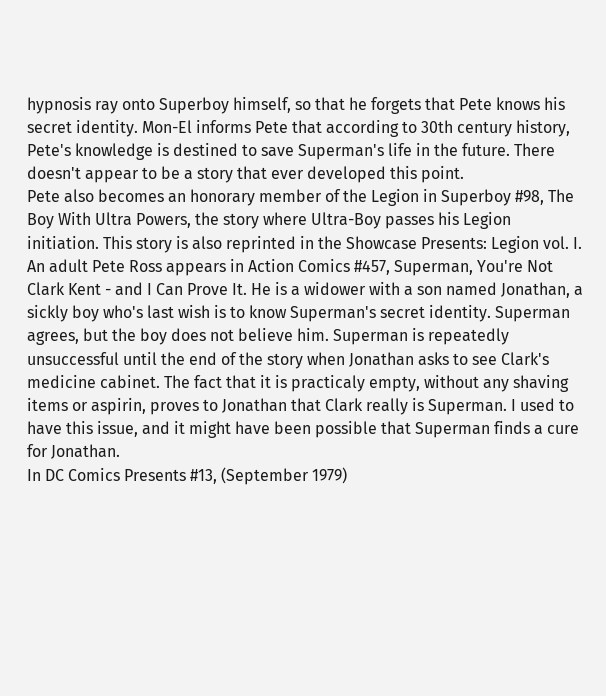hypnosis ray onto Superboy himself, so that he forgets that Pete knows his secret identity. Mon-El informs Pete that according to 30th century history, Pete's knowledge is destined to save Superman's life in the future. There doesn't appear to be a story that ever developed this point.
Pete also becomes an honorary member of the Legion in Superboy #98, The Boy With Ultra Powers, the story where Ultra-Boy passes his Legion initiation. This story is also reprinted in the Showcase Presents: Legion vol. I.
An adult Pete Ross appears in Action Comics #457, Superman, You're Not Clark Kent - and I Can Prove It. He is a widower with a son named Jonathan, a sickly boy who's last wish is to know Superman's secret identity. Superman agrees, but the boy does not believe him. Superman is repeatedly unsuccessful until the end of the story when Jonathan asks to see Clark's medicine cabinet. The fact that it is practicaly empty, without any shaving items or aspirin, proves to Jonathan that Clark really is Superman. I used to have this issue, and it might have been possible that Superman finds a cure for Jonathan.
In DC Comics Presents #13, (September 1979)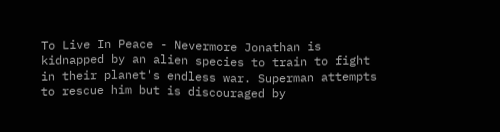To Live In Peace - Nevermore Jonathan is kidnapped by an alien species to train to fight in their planet's endless war. Superman attempts to rescue him but is discouraged by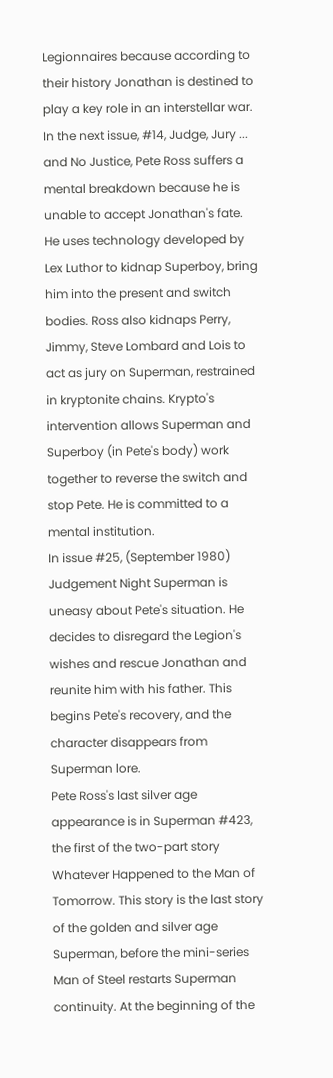Legionnaires because according to their history Jonathan is destined to play a key role in an interstellar war.
In the next issue, #14, Judge, Jury ... and No Justice, Pete Ross suffers a mental breakdown because he is unable to accept Jonathan's fate. He uses technology developed by Lex Luthor to kidnap Superboy, bring him into the present and switch bodies. Ross also kidnaps Perry, Jimmy, Steve Lombard and Lois to act as jury on Superman, restrained in kryptonite chains. Krypto's intervention allows Superman and Superboy (in Pete's body) work together to reverse the switch and stop Pete. He is committed to a mental institution.
In issue #25, (September 1980) Judgement Night Superman is uneasy about Pete's situation. He decides to disregard the Legion's wishes and rescue Jonathan and reunite him with his father. This begins Pete's recovery, and the character disappears from Superman lore.
Pete Ross's last silver age appearance is in Superman #423, the first of the two-part story Whatever Happened to the Man of Tomorrow. This story is the last story of the golden and silver age Superman, before the mini-series Man of Steel restarts Superman continuity. At the beginning of the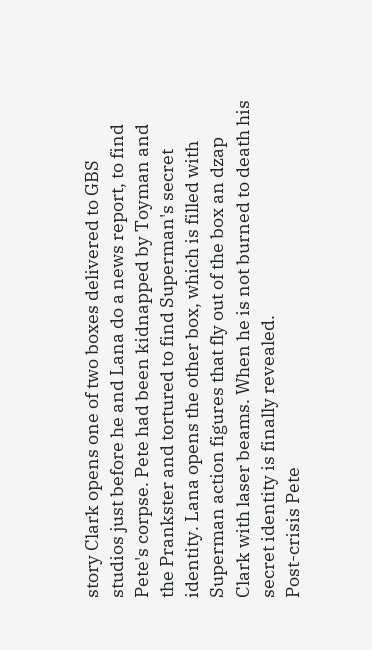story Clark opens one of two boxes delivered to GBS studios just before he and Lana do a news report, to find Pete's corpse. Pete had been kidnapped by Toyman and the Prankster and tortured to find Superman's secret identity. Lana opens the other box, which is filled with Superman action figures that fly out of the box an dzap Clark with laser beams. When he is not burned to death his secret identity is finally revealed.
Post-crisis Pete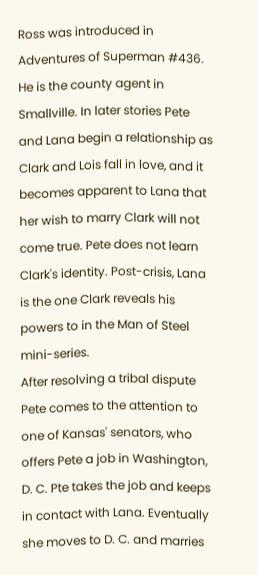Ross was introduced in Adventures of Superman #436. He is the county agent in Smallville. In later stories Pete and Lana begin a relationship as Clark and Lois fall in love, and it becomes apparent to Lana that her wish to marry Clark will not come true. Pete does not learn Clark's identity. Post-crisis, Lana is the one Clark reveals his powers to in the Man of Steel mini-series.
After resolving a tribal dispute Pete comes to the attention to one of Kansas' senators, who offers Pete a job in Washington, D. C. Pte takes the job and keeps in contact with Lana. Eventually she moves to D. C. and marries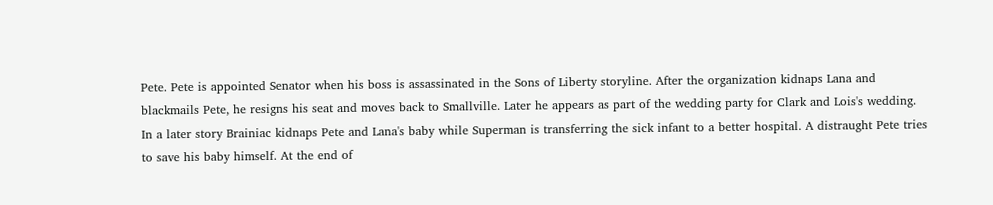Pete. Pete is appointed Senator when his boss is assassinated in the Sons of Liberty storyline. After the organization kidnaps Lana and blackmails Pete, he resigns his seat and moves back to Smallville. Later he appears as part of the wedding party for Clark and Lois's wedding.
In a later story Brainiac kidnaps Pete and Lana's baby while Superman is transferring the sick infant to a better hospital. A distraught Pete tries to save his baby himself. At the end of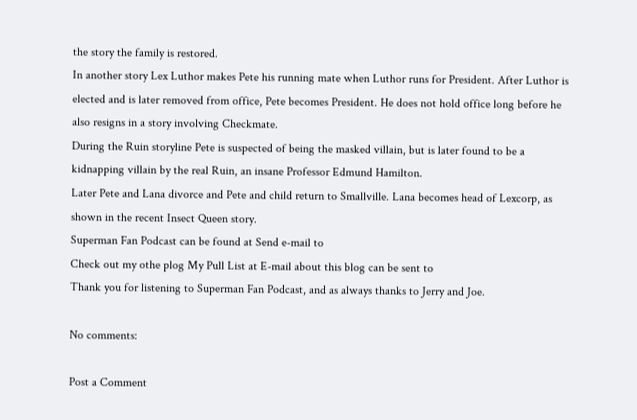the story the family is restored.
In another story Lex Luthor makes Pete his running mate when Luthor runs for President. After Luthor is elected and is later removed from office, Pete becomes President. He does not hold office long before he also resigns in a story involving Checkmate.
During the Ruin storyline Pete is suspected of being the masked villain, but is later found to be a kidnapping villain by the real Ruin, an insane Professor Edmund Hamilton.
Later Pete and Lana divorce and Pete and child return to Smallville. Lana becomes head of Lexcorp, as shown in the recent Insect Queen story.
Superman Fan Podcast can be found at Send e-mail to
Check out my othe plog My Pull List at E-mail about this blog can be sent to
Thank you for listening to Superman Fan Podcast, and as always thanks to Jerry and Joe.

No comments:

Post a Comment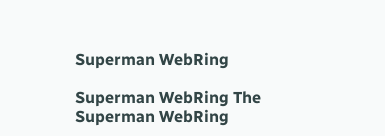Superman WebRing

Superman WebRing The Superman WebRing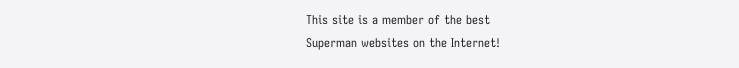This site is a member of the best
Superman websites on the Internet!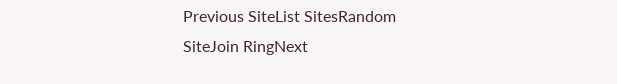Previous SiteList SitesRandom SiteJoin RingNext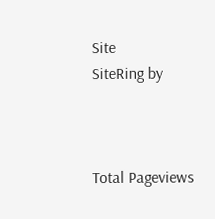Site
SiteRing by



Total Pageviews